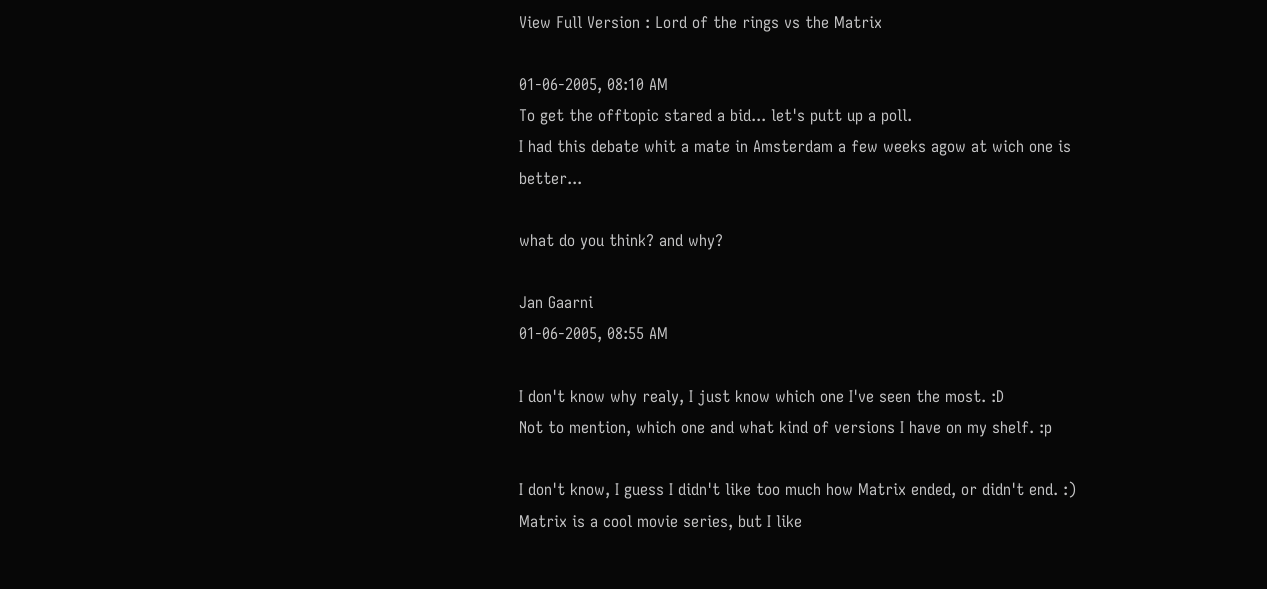View Full Version : Lord of the rings vs the Matrix

01-06-2005, 08:10 AM
To get the offtopic stared a bid... let's putt up a poll.
I had this debate whit a mate in Amsterdam a few weeks agow at wich one is better...

what do you think? and why?

Jan Gaarni
01-06-2005, 08:55 AM

I don't know why realy, I just know which one I've seen the most. :D
Not to mention, which one and what kind of versions I have on my shelf. :p

I don't know, I guess I didn't like too much how Matrix ended, or didn't end. :)
Matrix is a cool movie series, but I like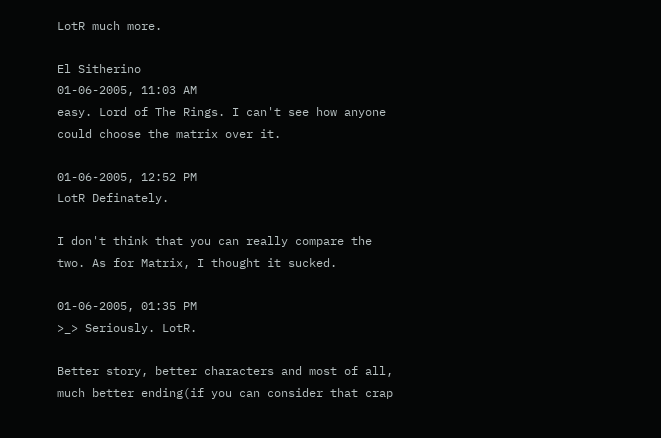LotR much more.

El Sitherino
01-06-2005, 11:03 AM
easy. Lord of The Rings. I can't see how anyone could choose the matrix over it.

01-06-2005, 12:52 PM
LotR Definately.

I don't think that you can really compare the two. As for Matrix, I thought it sucked.

01-06-2005, 01:35 PM
>_> Seriously. LotR.

Better story, better characters and most of all, much better ending(if you can consider that crap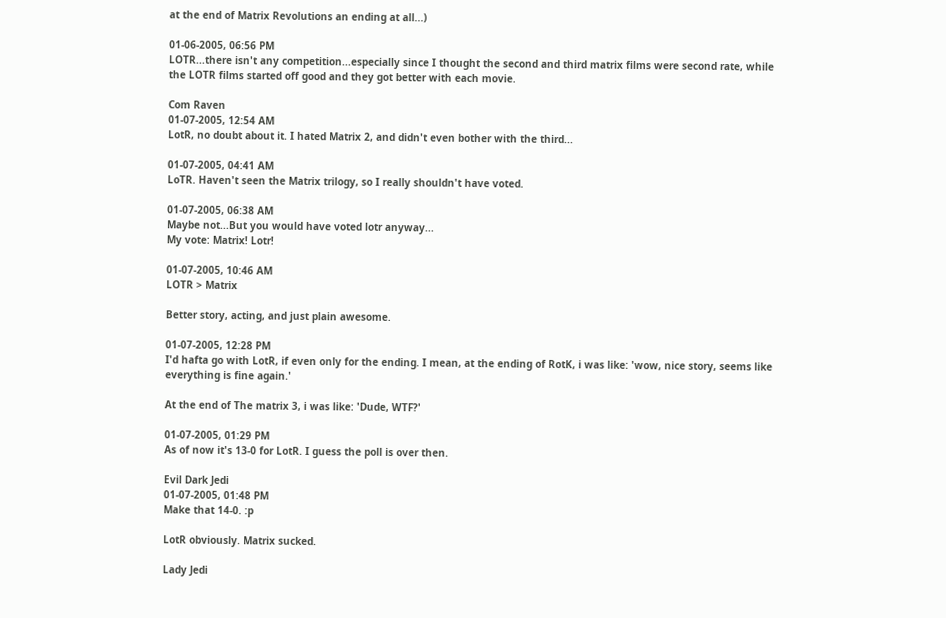at the end of Matrix Revolutions an ending at all...)

01-06-2005, 06:56 PM
LOTR...there isn't any competition...especially since I thought the second and third matrix films were second rate, while the LOTR films started off good and they got better with each movie.

Com Raven
01-07-2005, 12:54 AM
LotR, no doubt about it. I hated Matrix 2, and didn't even bother with the third...

01-07-2005, 04:41 AM
LoTR. Haven't seen the Matrix trilogy, so I really shouldn't have voted.

01-07-2005, 06:38 AM
Maybe not...But you would have voted lotr anyway...
My vote: Matrix! Lotr!

01-07-2005, 10:46 AM
LOTR > Matrix

Better story, acting, and just plain awesome.

01-07-2005, 12:28 PM
I'd hafta go with LotR, if even only for the ending. I mean, at the ending of RotK, i was like: 'wow, nice story, seems like everything is fine again.'

At the end of The matrix 3, i was like: 'Dude, WTF?'

01-07-2005, 01:29 PM
As of now it's 13-0 for LotR. I guess the poll is over then.

Evil Dark Jedi
01-07-2005, 01:48 PM
Make that 14-0. :p

LotR obviously. Matrix sucked.

Lady Jedi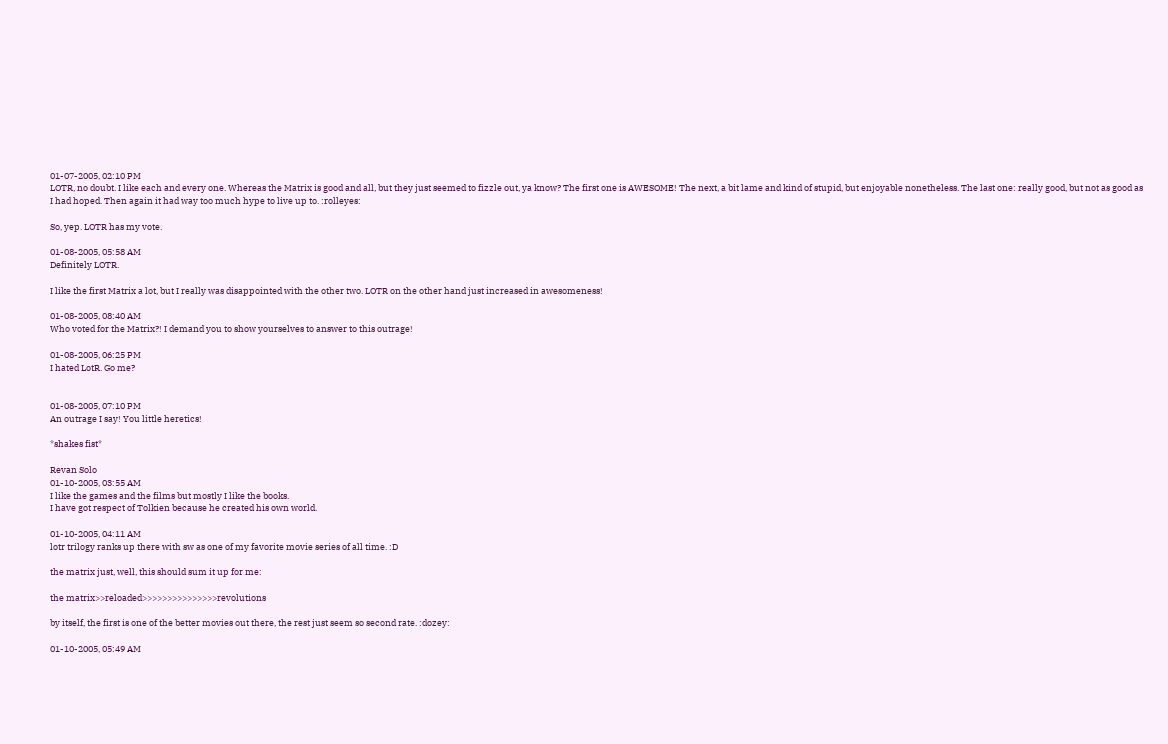01-07-2005, 02:10 PM
LOTR, no doubt. I like each and every one. Whereas the Matrix is good and all, but they just seemed to fizzle out, ya know? The first one is AWESOME! The next, a bit lame and kind of stupid, but enjoyable nonetheless. The last one: really good, but not as good as I had hoped. Then again it had way too much hype to live up to. :rolleyes:

So, yep. LOTR has my vote.

01-08-2005, 05:58 AM
Definitely LOTR.

I like the first Matrix a lot, but I really was disappointed with the other two. LOTR on the other hand just increased in awesomeness!

01-08-2005, 08:40 AM
Who voted for the Matrix?! I demand you to show yourselves to answer to this outrage!

01-08-2005, 06:25 PM
I hated LotR. Go me?


01-08-2005, 07:10 PM
An outrage I say! You little heretics!

*shakes fist*

Revan Solo
01-10-2005, 03:55 AM
I like the games and the films but mostly I like the books.
I have got respect of Tolkien because he created his own world.

01-10-2005, 04:11 AM
lotr trilogy ranks up there with sw as one of my favorite movie series of all time. :D

the matrix just, well, this should sum it up for me:

the matrix>>reloaded>>>>>>>>>>>>>>>revolutions

by itself, the first is one of the better movies out there, the rest just seem so second rate. :dozey:

01-10-2005, 05:49 AM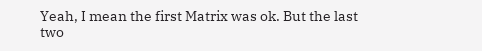Yeah, I mean the first Matrix was ok. But the last two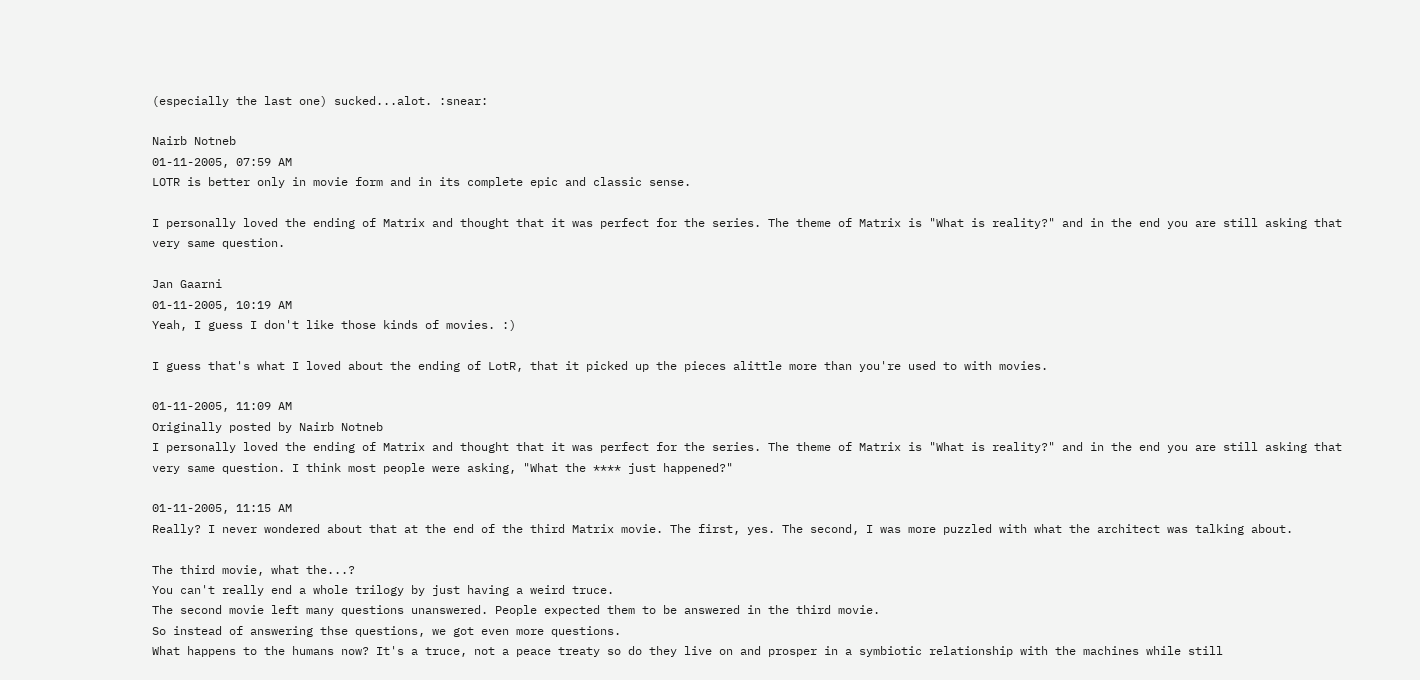(especially the last one) sucked...alot. :snear:

Nairb Notneb
01-11-2005, 07:59 AM
LOTR is better only in movie form and in its complete epic and classic sense.

I personally loved the ending of Matrix and thought that it was perfect for the series. The theme of Matrix is "What is reality?" and in the end you are still asking that very same question.

Jan Gaarni
01-11-2005, 10:19 AM
Yeah, I guess I don't like those kinds of movies. :)

I guess that's what I loved about the ending of LotR, that it picked up the pieces alittle more than you're used to with movies.

01-11-2005, 11:09 AM
Originally posted by Nairb Notneb
I personally loved the ending of Matrix and thought that it was perfect for the series. The theme of Matrix is "What is reality?" and in the end you are still asking that very same question. I think most people were asking, "What the **** just happened?"

01-11-2005, 11:15 AM
Really? I never wondered about that at the end of the third Matrix movie. The first, yes. The second, I was more puzzled with what the architect was talking about.

The third movie, what the...?
You can't really end a whole trilogy by just having a weird truce.
The second movie left many questions unanswered. People expected them to be answered in the third movie.
So instead of answering thse questions, we got even more questions.
What happens to the humans now? It's a truce, not a peace treaty so do they live on and prosper in a symbiotic relationship with the machines while still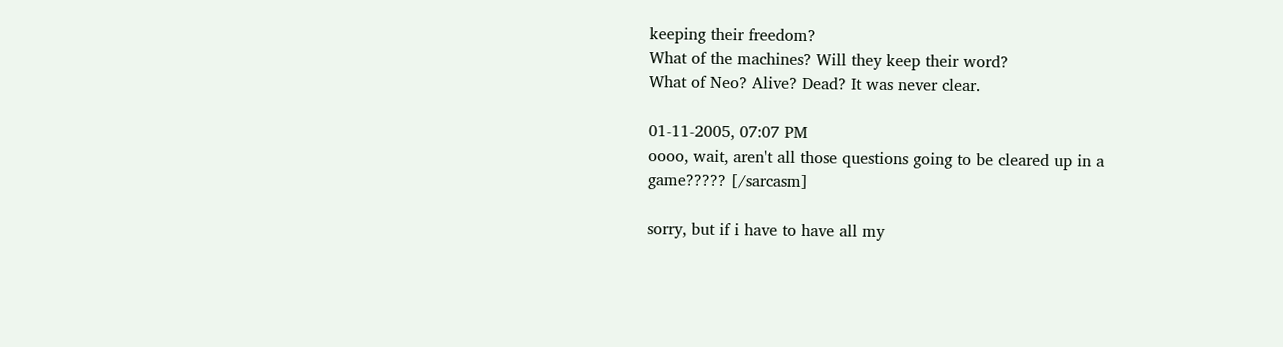keeping their freedom?
What of the machines? Will they keep their word?
What of Neo? Alive? Dead? It was never clear.

01-11-2005, 07:07 PM
oooo, wait, aren't all those questions going to be cleared up in a game????? [/sarcasm]

sorry, but if i have to have all my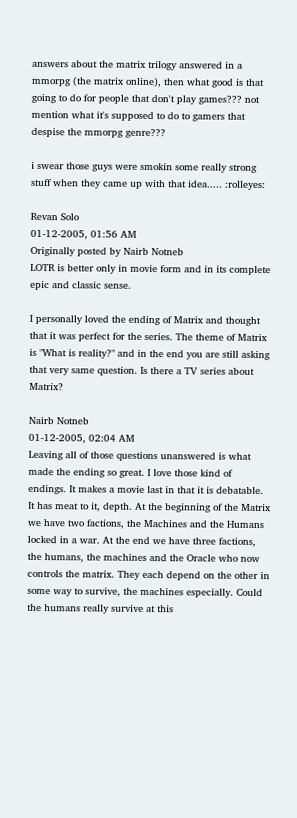answers about the matrix trilogy answered in a mmorpg (the matrix online), then what good is that going to do for people that don't play games??? not mention what it's supposed to do to gamers that despise the mmorpg genre???

i swear those guys were smokin some really strong stuff when they came up with that idea..... :rolleyes:

Revan Solo
01-12-2005, 01:56 AM
Originally posted by Nairb Notneb
LOTR is better only in movie form and in its complete epic and classic sense.

I personally loved the ending of Matrix and thought that it was perfect for the series. The theme of Matrix is "What is reality?" and in the end you are still asking that very same question. Is there a TV series about Matrix?

Nairb Notneb
01-12-2005, 02:04 AM
Leaving all of those questions unanswered is what made the ending so great. I love those kind of endings. It makes a movie last in that it is debatable. It has meat to it, depth. At the beginning of the Matrix we have two factions, the Machines and the Humans locked in a war. At the end we have three factions, the humans, the machines and the Oracle who now controls the matrix. They each depend on the other in some way to survive, the machines especially. Could the humans really survive at this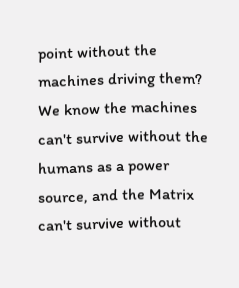point without the machines driving them? We know the machines can't survive without the humans as a power source, and the Matrix can't survive without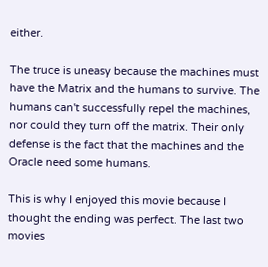either.

The truce is uneasy because the machines must have the Matrix and the humans to survive. The humans can't successfully repel the machines, nor could they turn off the matrix. Their only defense is the fact that the machines and the Oracle need some humans.

This is why I enjoyed this movie because I thought the ending was perfect. The last two movies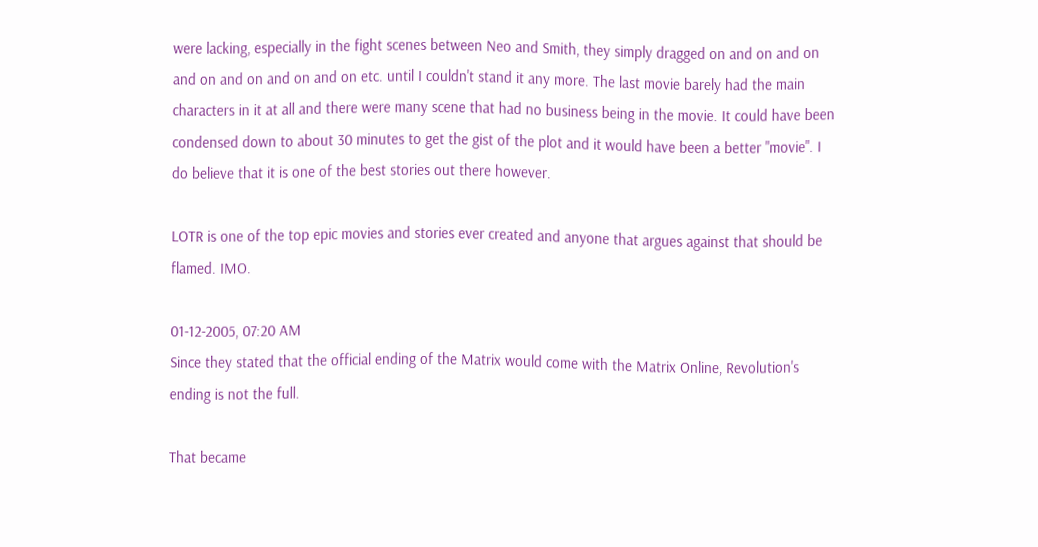were lacking, especially in the fight scenes between Neo and Smith, they simply dragged on and on and on and on and on and on and on etc. until I couldn't stand it any more. The last movie barely had the main characters in it at all and there were many scene that had no business being in the movie. It could have been condensed down to about 30 minutes to get the gist of the plot and it would have been a better "movie". I do believe that it is one of the best stories out there however.

LOTR is one of the top epic movies and stories ever created and anyone that argues against that should be flamed. IMO.

01-12-2005, 07:20 AM
Since they stated that the official ending of the Matrix would come with the Matrix Online, Revolution's ending is not the full.

That became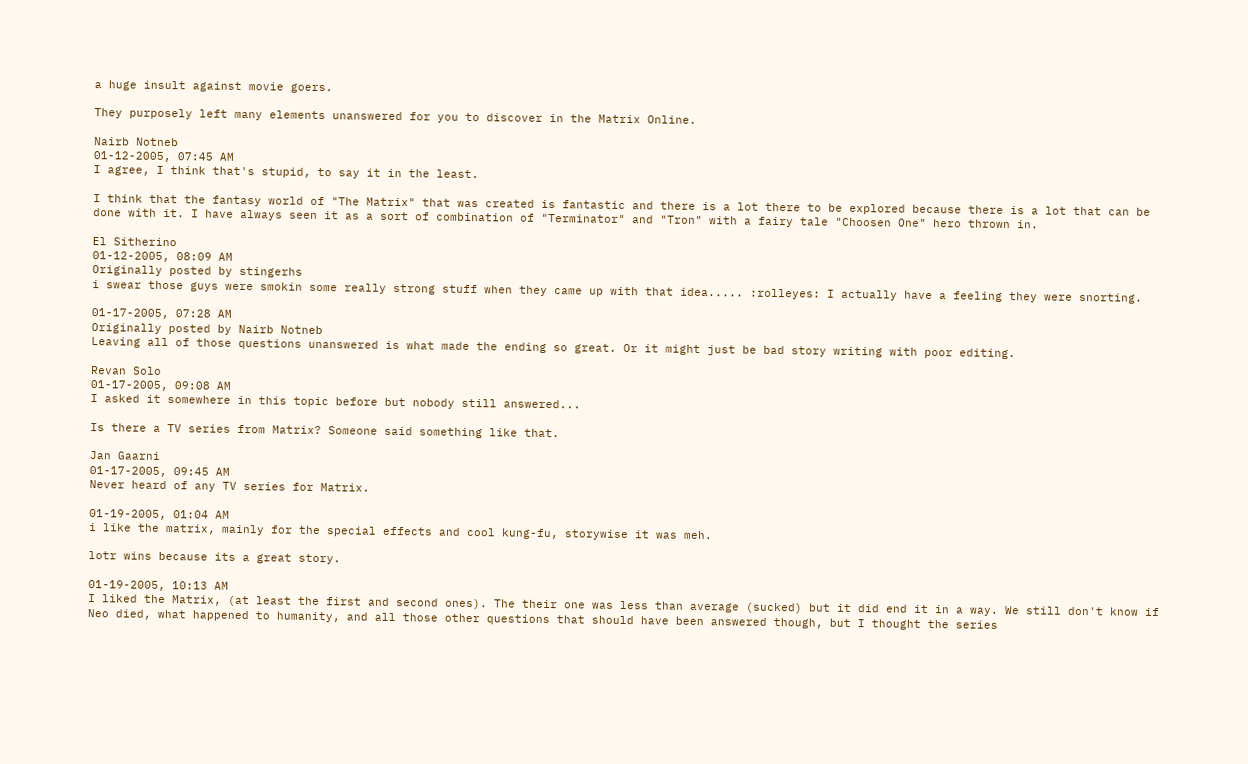a huge insult against movie goers.

They purposely left many elements unanswered for you to discover in the Matrix Online.

Nairb Notneb
01-12-2005, 07:45 AM
I agree, I think that's stupid, to say it in the least.

I think that the fantasy world of "The Matrix" that was created is fantastic and there is a lot there to be explored because there is a lot that can be done with it. I have always seen it as a sort of combination of "Terminator" and "Tron" with a fairy tale "Choosen One" hero thrown in.

El Sitherino
01-12-2005, 08:09 AM
Originally posted by stingerhs
i swear those guys were smokin some really strong stuff when they came up with that idea..... :rolleyes: I actually have a feeling they were snorting.

01-17-2005, 07:28 AM
Originally posted by Nairb Notneb
Leaving all of those questions unanswered is what made the ending so great. Or it might just be bad story writing with poor editing.

Revan Solo
01-17-2005, 09:08 AM
I asked it somewhere in this topic before but nobody still answered...

Is there a TV series from Matrix? Someone said something like that.

Jan Gaarni
01-17-2005, 09:45 AM
Never heard of any TV series for Matrix.

01-19-2005, 01:04 AM
i like the matrix, mainly for the special effects and cool kung-fu, storywise it was meh.

lotr wins because its a great story.

01-19-2005, 10:13 AM
I liked the Matrix, (at least the first and second ones). The their one was less than average (sucked) but it did end it in a way. We still don't know if Neo died, what happened to humanity, and all those other questions that should have been answered though, but I thought the series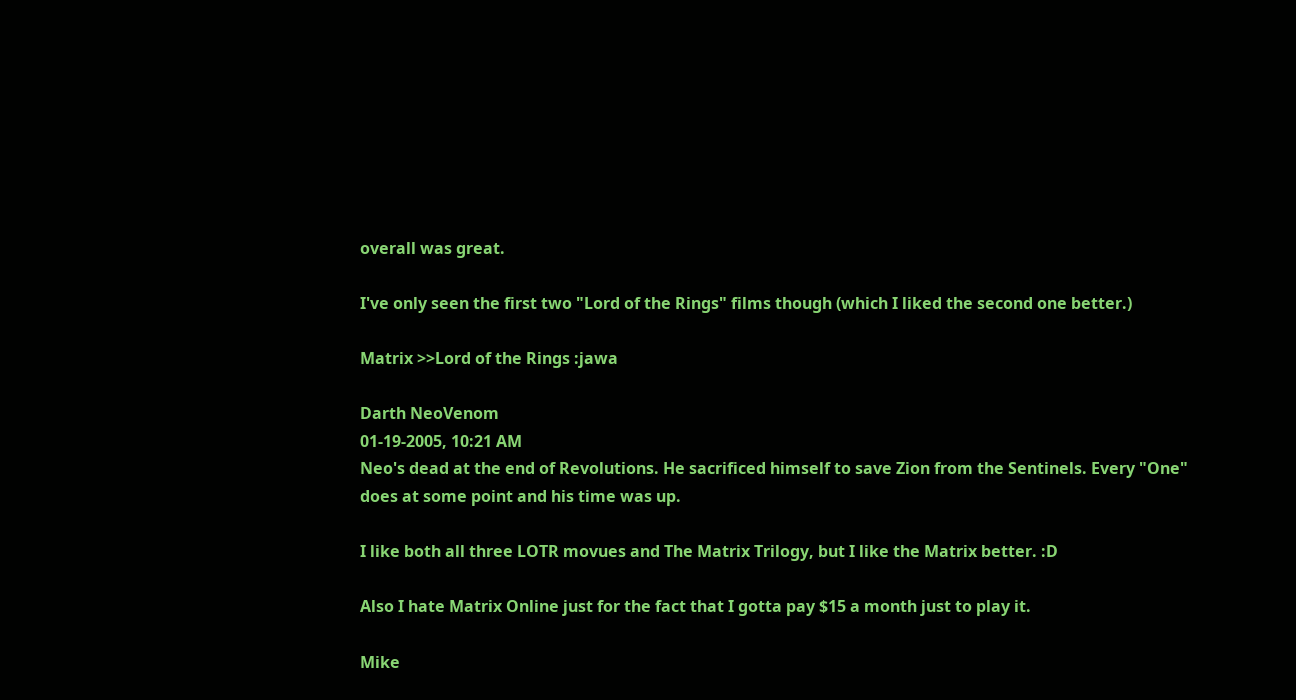overall was great.

I've only seen the first two "Lord of the Rings" films though (which I liked the second one better.)

Matrix >>Lord of the Rings :jawa

Darth NeoVenom
01-19-2005, 10:21 AM
Neo's dead at the end of Revolutions. He sacrificed himself to save Zion from the Sentinels. Every "One" does at some point and his time was up.

I like both all three LOTR movues and The Matrix Trilogy, but I like the Matrix better. :D

Also I hate Matrix Online just for the fact that I gotta pay $15 a month just to play it.

Mike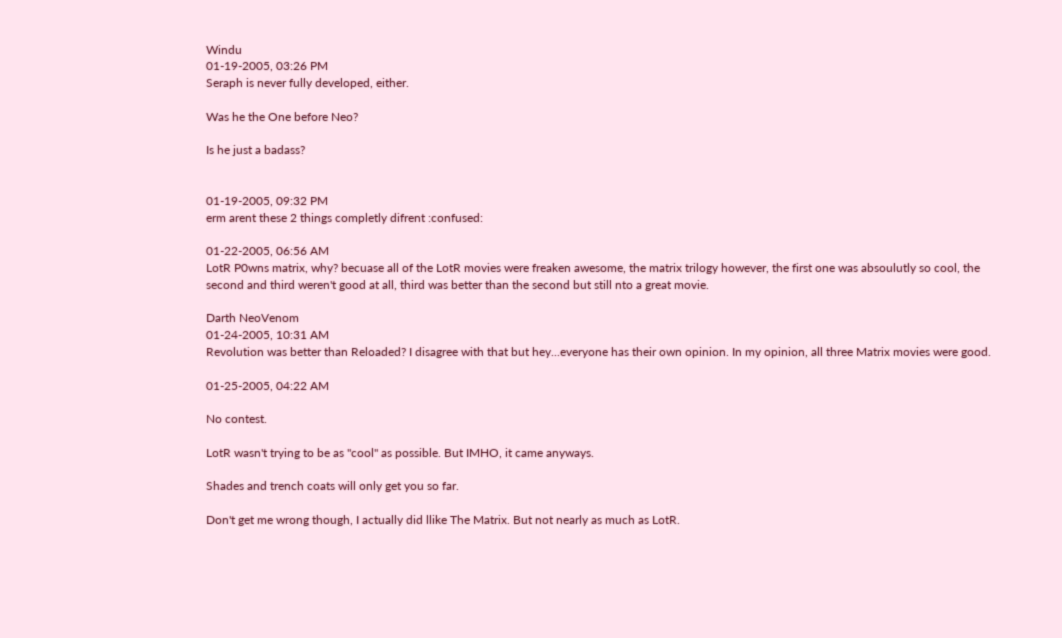Windu
01-19-2005, 03:26 PM
Seraph is never fully developed, either.

Was he the One before Neo?

Is he just a badass?


01-19-2005, 09:32 PM
erm arent these 2 things completly difrent :confused:

01-22-2005, 06:56 AM
LotR P0wns matrix, why? becuase all of the LotR movies were freaken awesome, the matrix trilogy however, the first one was absoulutly so cool, the second and third weren't good at all, third was better than the second but still nto a great movie.

Darth NeoVenom
01-24-2005, 10:31 AM
Revolution was better than Reloaded? I disagree with that but hey...everyone has their own opinion. In my opinion, all three Matrix movies were good.

01-25-2005, 04:22 AM

No contest.

LotR wasn't trying to be as "cool" as possible. But IMHO, it came anyways.

Shades and trench coats will only get you so far.

Don't get me wrong though, I actually did llike The Matrix. But not nearly as much as LotR.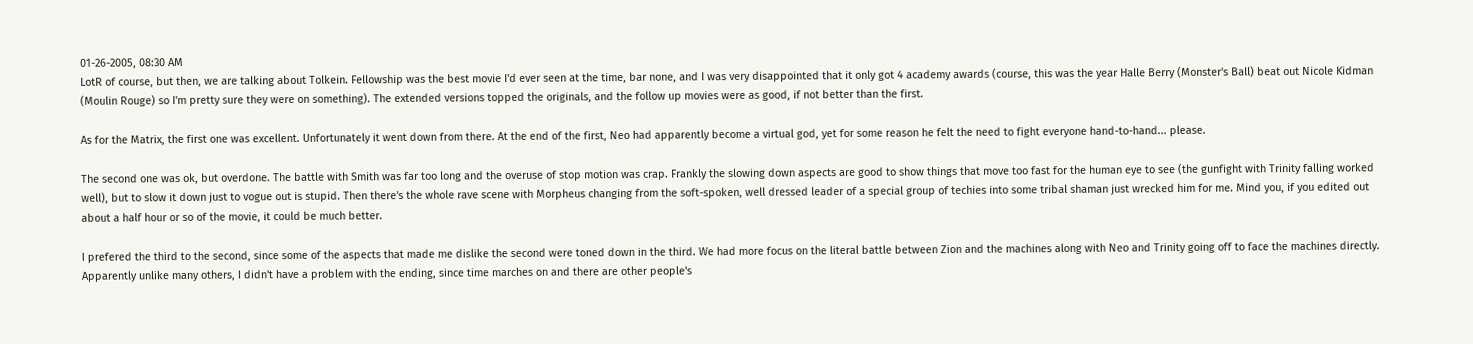01-26-2005, 08:30 AM
LotR of course, but then, we are talking about Tolkein. Fellowship was the best movie I'd ever seen at the time, bar none, and I was very disappointed that it only got 4 academy awards (course, this was the year Halle Berry (Monster's Ball) beat out Nicole Kidman (Moulin Rouge) so I'm pretty sure they were on something). The extended versions topped the originals, and the follow up movies were as good, if not better than the first.

As for the Matrix, the first one was excellent. Unfortunately it went down from there. At the end of the first, Neo had apparently become a virtual god, yet for some reason he felt the need to fight everyone hand-to-hand... please.

The second one was ok, but overdone. The battle with Smith was far too long and the overuse of stop motion was crap. Frankly the slowing down aspects are good to show things that move too fast for the human eye to see (the gunfight with Trinity falling worked well), but to slow it down just to vogue out is stupid. Then there's the whole rave scene with Morpheus changing from the soft-spoken, well dressed leader of a special group of techies into some tribal shaman just wrecked him for me. Mind you, if you edited out about a half hour or so of the movie, it could be much better.

I prefered the third to the second, since some of the aspects that made me dislike the second were toned down in the third. We had more focus on the literal battle between Zion and the machines along with Neo and Trinity going off to face the machines directly. Apparently unlike many others, I didn't have a problem with the ending, since time marches on and there are other people's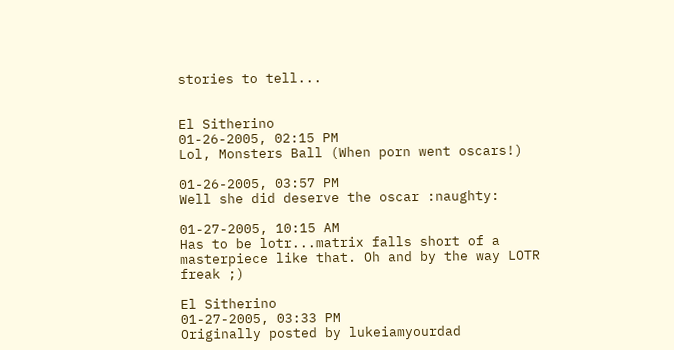stories to tell...


El Sitherino
01-26-2005, 02:15 PM
Lol, Monsters Ball (When porn went oscars!)

01-26-2005, 03:57 PM
Well she did deserve the oscar :naughty:

01-27-2005, 10:15 AM
Has to be lotr...matrix falls short of a masterpiece like that. Oh and by the way LOTR freak ;)

El Sitherino
01-27-2005, 03:33 PM
Originally posted by lukeiamyourdad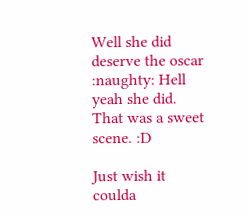Well she did deserve the oscar :naughty: Hell yeah she did. That was a sweet scene. :D

Just wish it coulda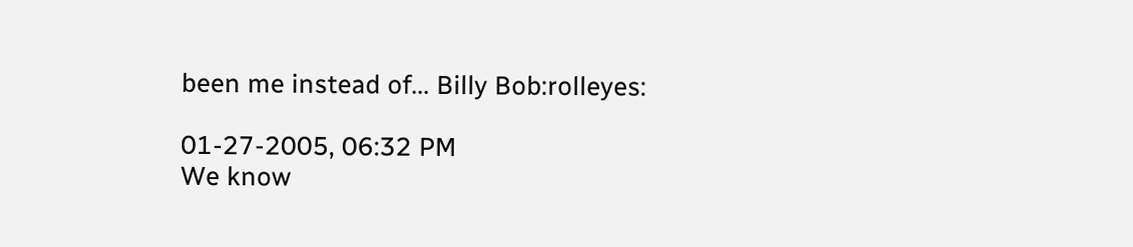been me instead of... Billy Bob:rolleyes:

01-27-2005, 06:32 PM
We know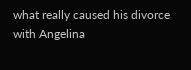what really caused his divorce with Angelina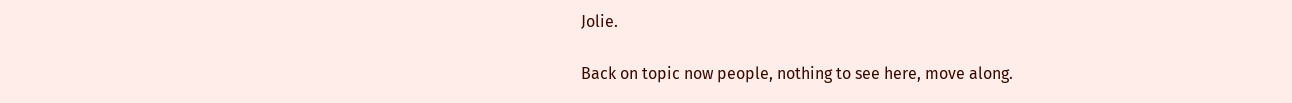Jolie.

Back on topic now people, nothing to see here, move along.